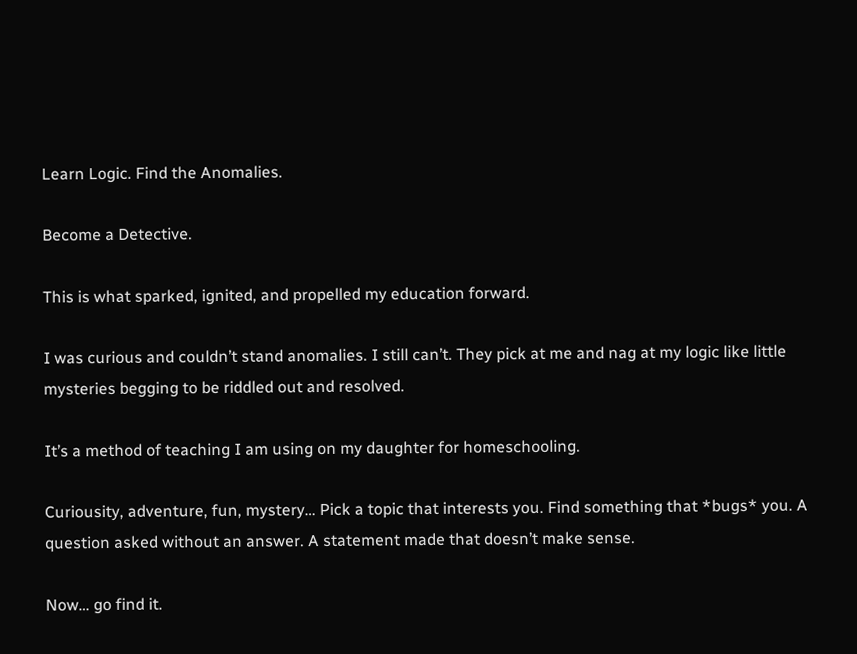Learn Logic. Find the Anomalies.

Become a Detective.

This is what sparked, ignited, and propelled my education forward.

I was curious and couldn’t stand anomalies. I still can’t. They pick at me and nag at my logic like little mysteries begging to be riddled out and resolved.

It’s a method of teaching I am using on my daughter for homeschooling.

Curiousity, adventure, fun, mystery… Pick a topic that interests you. Find something that *bugs* you. A question asked without an answer. A statement made that doesn’t make sense.

Now… go find it.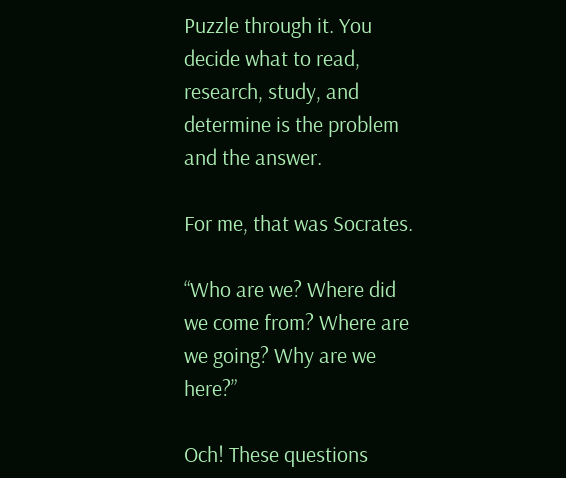Puzzle through it. You decide what to read, research, study, and determine is the problem and the answer.

For me, that was Socrates.

“Who are we? Where did we come from? Where are we going? Why are we here?”

Och! These questions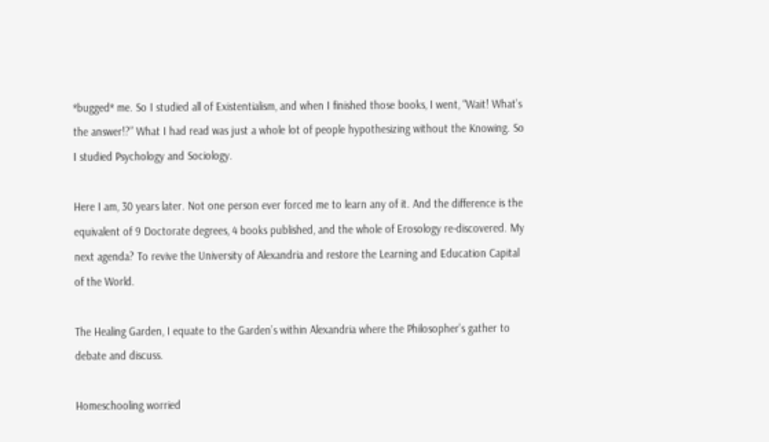*bugged* me. So I studied all of Existentialism, and when I finished those books, I went, “Wait! What’s the answer!?” What I had read was just a whole lot of people hypothesizing without the Knowing. So I studied Psychology and Sociology.

Here I am, 30 years later. Not one person ever forced me to learn any of it. And the difference is the equivalent of 9 Doctorate degrees, 4 books published, and the whole of Erosology re-discovered. My next agenda? To revive the University of Alexandria and restore the Learning and Education Capital of the World.

The Healing Garden, I equate to the Garden’s within Alexandria where the Philosopher’s gather to debate and discuss.

Homeschooling worried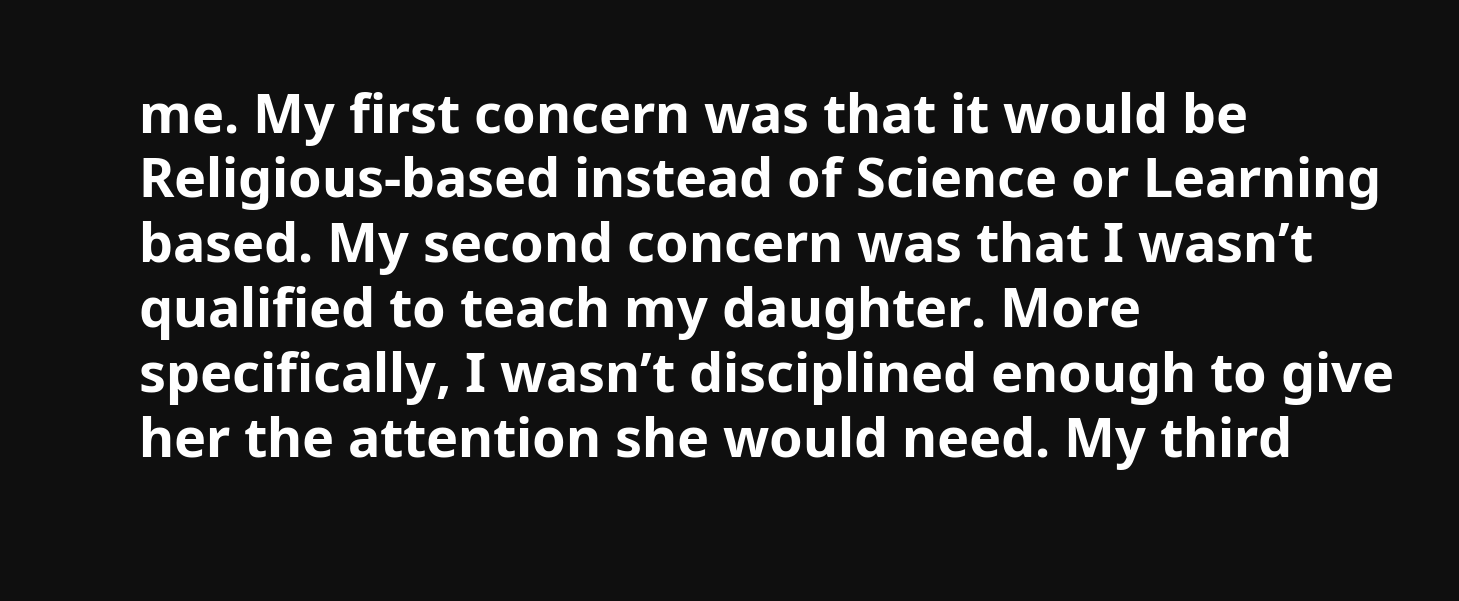me. My first concern was that it would be Religious-based instead of Science or Learning based. My second concern was that I wasn’t qualified to teach my daughter. More specifically, I wasn’t disciplined enough to give her the attention she would need. My third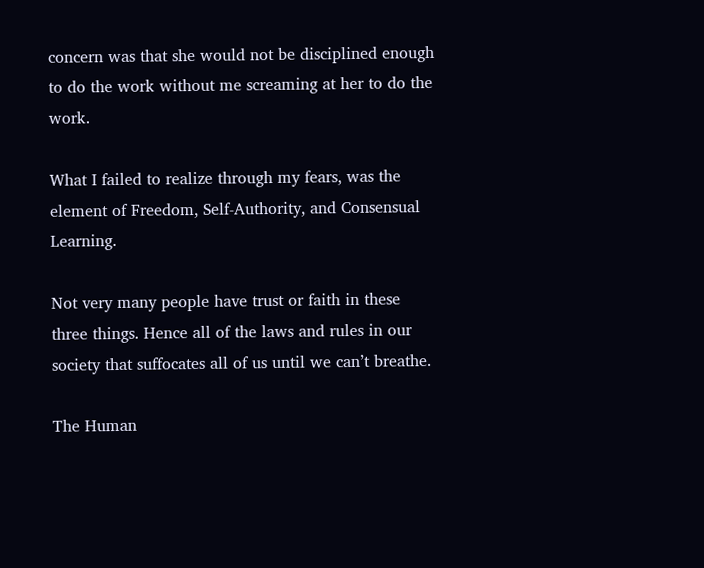concern was that she would not be disciplined enough to do the work without me screaming at her to do the work.

What I failed to realize through my fears, was the element of Freedom, Self-Authority, and Consensual Learning.

Not very many people have trust or faith in these three things. Hence all of the laws and rules in our society that suffocates all of us until we can’t breathe.

The Human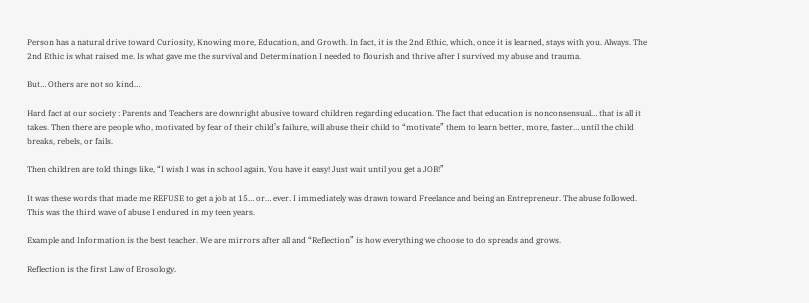Person has a natural drive toward Curiosity, Knowing more, Education, and Growth. In fact, it is the 2nd Ethic, which, once it is learned, stays with you. Always. The 2nd Ethic is what raised me. Is what gave me the survival and Determination I needed to flourish and thrive after I survived my abuse and trauma.

But… Others are not so kind…

Hard fact at our society : Parents and Teachers are downright abusive toward children regarding education. The fact that education is nonconsensual… that is all it takes. Then there are people who, motivated by fear of their child’s failure, will abuse their child to “motivate” them to learn better, more, faster… until the child breaks, rebels, or fails.

Then children are told things like, “I wish I was in school again. You have it easy! Just wait until you get a JOB!”

It was these words that made me REFUSE to get a job at 15… or… ever. I immediately was drawn toward Freelance and being an Entrepreneur. The abuse followed. This was the third wave of abuse I endured in my teen years.

Example and Information is the best teacher. We are mirrors after all and “Reflection” is how everything we choose to do spreads and grows.

Reflection is the first Law of Erosology.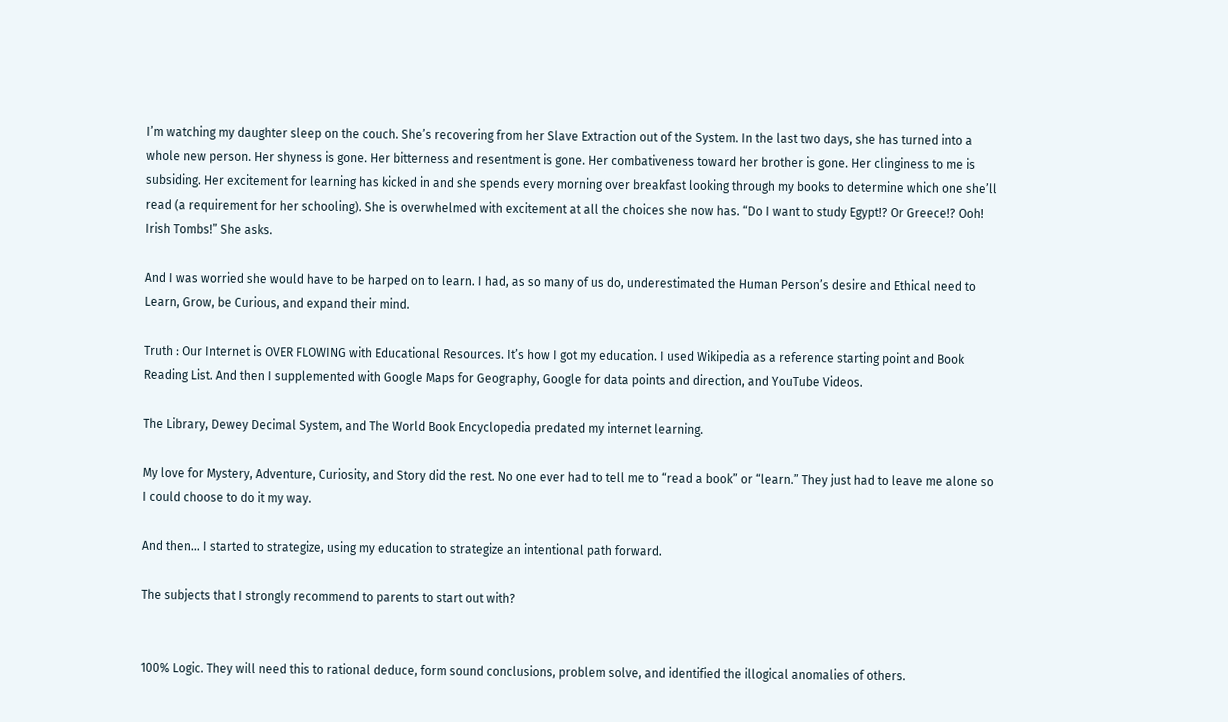I’m watching my daughter sleep on the couch. She’s recovering from her Slave Extraction out of the System. In the last two days, she has turned into a whole new person. Her shyness is gone. Her bitterness and resentment is gone. Her combativeness toward her brother is gone. Her clinginess to me is subsiding. Her excitement for learning has kicked in and she spends every morning over breakfast looking through my books to determine which one she’ll read (a requirement for her schooling). She is overwhelmed with excitement at all the choices she now has. “Do I want to study Egypt!? Or Greece!? Ooh! Irish Tombs!” She asks.

And I was worried she would have to be harped on to learn. I had, as so many of us do, underestimated the Human Person’s desire and Ethical need to Learn, Grow, be Curious, and expand their mind.

Truth : Our Internet is OVER FLOWING with Educational Resources. It’s how I got my education. I used Wikipedia as a reference starting point and Book Reading List. And then I supplemented with Google Maps for Geography, Google for data points and direction, and YouTube Videos.

The Library, Dewey Decimal System, and The World Book Encyclopedia predated my internet learning.

My love for Mystery, Adventure, Curiosity, and Story did the rest. No one ever had to tell me to “read a book” or “learn.” They just had to leave me alone so I could choose to do it my way.

And then… I started to strategize, using my education to strategize an intentional path forward.

The subjects that I strongly recommend to parents to start out with?


100% Logic. They will need this to rational deduce, form sound conclusions, problem solve, and identified the illogical anomalies of others.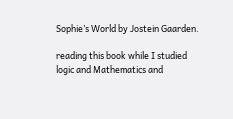Sophie’s World by Jostein Gaarden.

reading this book while I studied logic and Mathematics and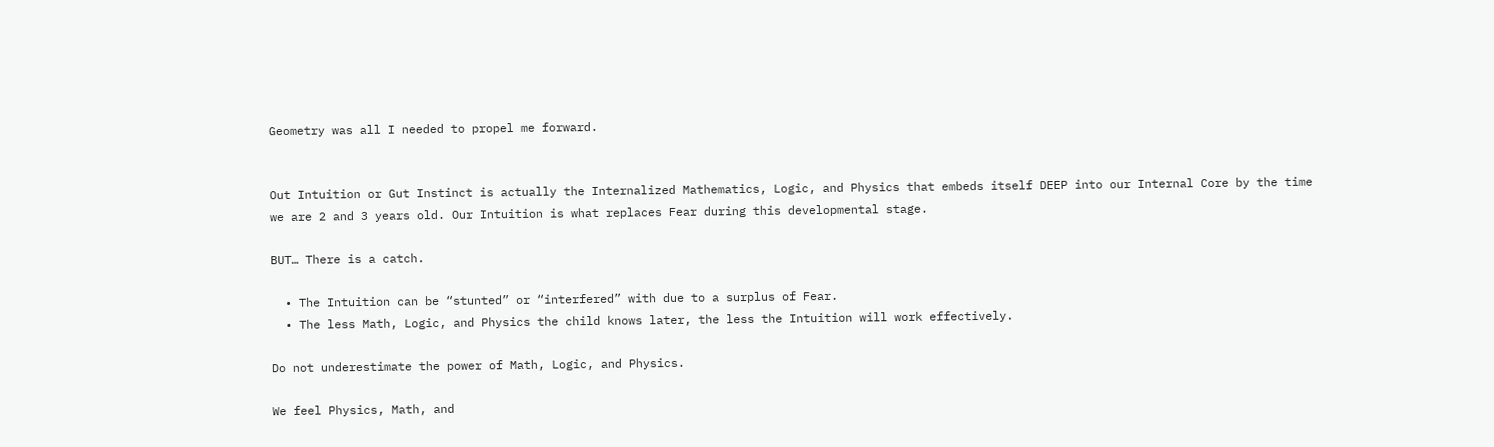Geometry was all I needed to propel me forward.


Out Intuition or Gut Instinct is actually the Internalized Mathematics, Logic, and Physics that embeds itself DEEP into our Internal Core by the time we are 2 and 3 years old. Our Intuition is what replaces Fear during this developmental stage.

BUT… There is a catch.

  • The Intuition can be “stunted” or “interfered” with due to a surplus of Fear.
  • The less Math, Logic, and Physics the child knows later, the less the Intuition will work effectively.

Do not underestimate the power of Math, Logic, and Physics.

We feel Physics, Math, and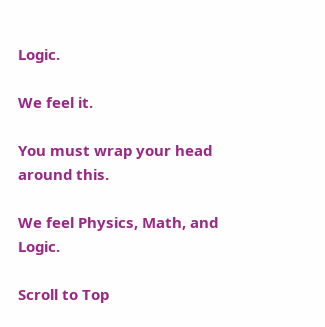Logic.

We feel it.

You must wrap your head around this.

We feel Physics, Math, and Logic.

Scroll to Top